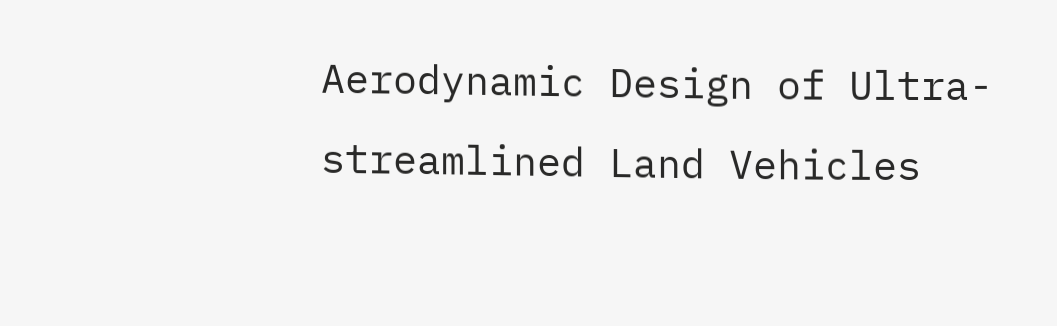Aerodynamic Design of Ultra-streamlined Land Vehicles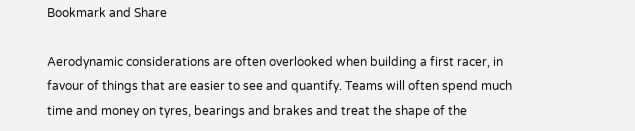Bookmark and Share

Aerodynamic considerations are often overlooked when building a first racer, in favour of things that are easier to see and quantify. Teams will often spend much time and money on tyres, bearings and brakes and treat the shape of the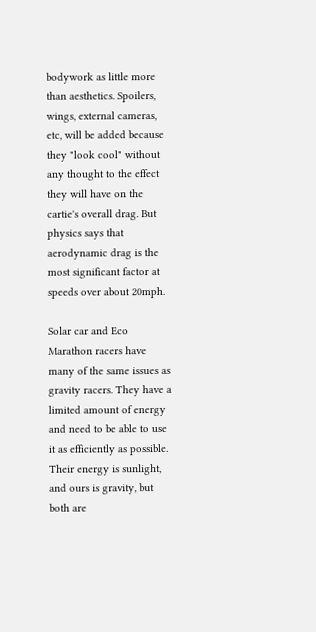bodywork as little more than aesthetics. Spoilers, wings, external cameras, etc, will be added because they "look cool" without any thought to the effect they will have on the cartie's overall drag. But physics says that aerodynamic drag is the most significant factor at speeds over about 20mph.

Solar car and Eco Marathon racers have many of the same issues as gravity racers. They have a limited amount of energy and need to be able to use it as efficiently as possible. Their energy is sunlight, and ours is gravity, but both are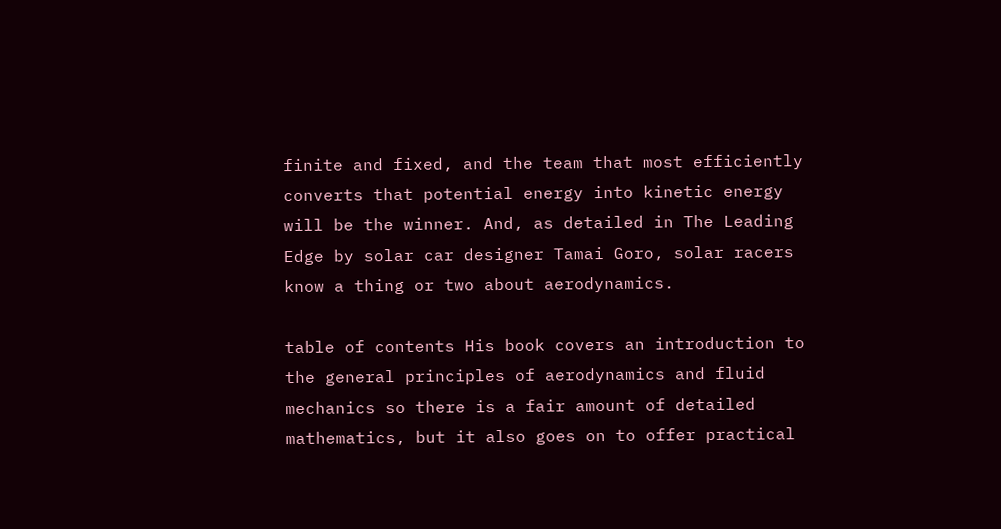finite and fixed, and the team that most efficiently converts that potential energy into kinetic energy will be the winner. And, as detailed in The Leading Edge by solar car designer Tamai Goro, solar racers know a thing or two about aerodynamics.

table of contents His book covers an introduction to the general principles of aerodynamics and fluid mechanics so there is a fair amount of detailed mathematics, but it also goes on to offer practical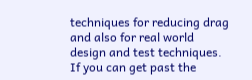techniques for reducing drag and also for real world design and test techniques. If you can get past the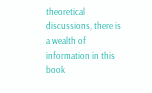theoretical discussions, there is a wealth of information in this book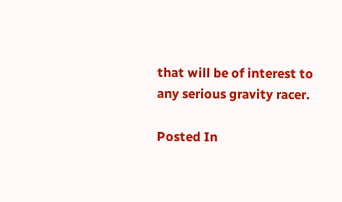that will be of interest to any serious gravity racer.

Posted In